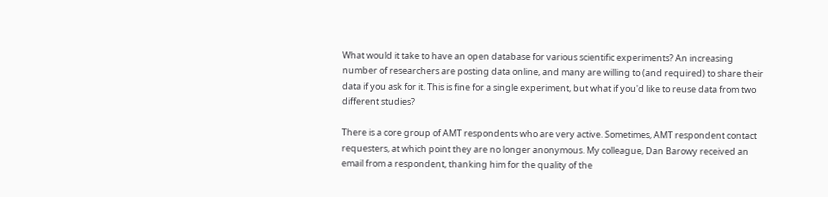What would it take to have an open database for various scientific experiments? An increasing number of researchers are posting data online, and many are willing to (and required) to share their data if you ask for it. This is fine for a single experiment, but what if you'd like to reuse data from two different studies?

There is a core group of AMT respondents who are very active. Sometimes, AMT respondent contact requesters, at which point they are no longer anonymous. My colleague, Dan Barowy received an email from a respondent, thanking him for the quality of the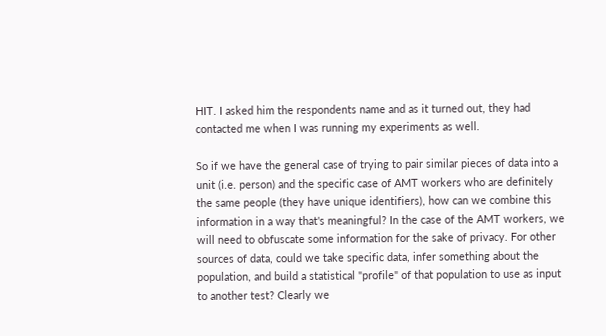HIT. I asked him the respondents name and as it turned out, they had contacted me when I was running my experiments as well.

So if we have the general case of trying to pair similar pieces of data into a unit (i.e. person) and the specific case of AMT workers who are definitely the same people (they have unique identifiers), how can we combine this information in a way that's meaningful? In the case of the AMT workers, we will need to obfuscate some information for the sake of privacy. For other sources of data, could we take specific data, infer something about the population, and build a statistical "profile" of that population to use as input to another test? Clearly we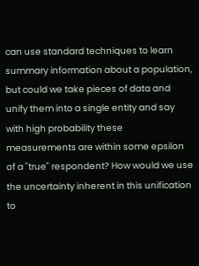can use standard techniques to learn summary information about a population, but could we take pieces of data and unify them into a single entity and say with high probability these measurements are within some epsilon of a "true" respondent? How would we use the uncertainty inherent in this unification to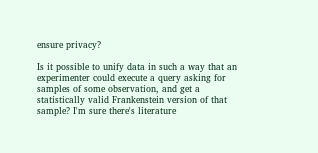ensure privacy?

Is it possible to unify data in such a way that an experimenter could execute a query asking for samples of some observation, and get a statistically valid Frankenstein version of that sample? I'm sure there's literature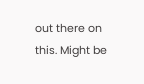out there on this. Might be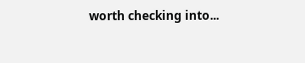worth checking into...